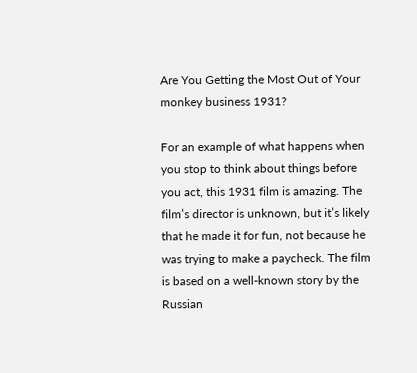Are You Getting the Most Out of Your monkey business 1931?

For an example of what happens when you stop to think about things before you act, this 1931 film is amazing. The film’s director is unknown, but it’s likely that he made it for fun, not because he was trying to make a paycheck. The film is based on a well-known story by the Russian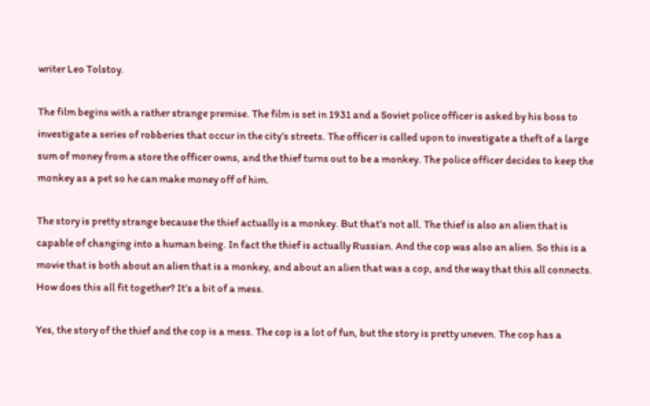writer Leo Tolstoy.

The film begins with a rather strange premise. The film is set in 1931 and a Soviet police officer is asked by his boss to investigate a series of robberies that occur in the city’s streets. The officer is called upon to investigate a theft of a large sum of money from a store the officer owns, and the thief turns out to be a monkey. The police officer decides to keep the monkey as a pet so he can make money off of him.

The story is pretty strange because the thief actually is a monkey. But that’s not all. The thief is also an alien that is capable of changing into a human being. In fact the thief is actually Russian. And the cop was also an alien. So this is a movie that is both about an alien that is a monkey, and about an alien that was a cop, and the way that this all connects. How does this all fit together? It’s a bit of a mess.

Yes, the story of the thief and the cop is a mess. The cop is a lot of fun, but the story is pretty uneven. The cop has a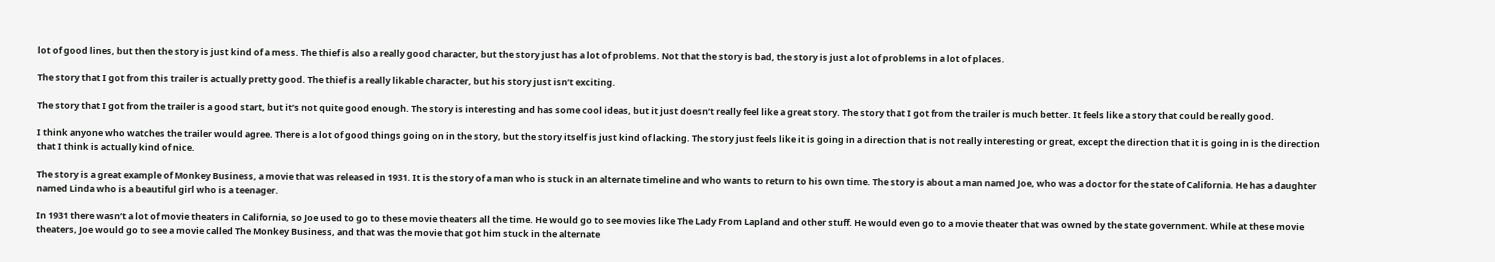lot of good lines, but then the story is just kind of a mess. The thief is also a really good character, but the story just has a lot of problems. Not that the story is bad, the story is just a lot of problems in a lot of places.

The story that I got from this trailer is actually pretty good. The thief is a really likable character, but his story just isn’t exciting.

The story that I got from the trailer is a good start, but it’s not quite good enough. The story is interesting and has some cool ideas, but it just doesn’t really feel like a great story. The story that I got from the trailer is much better. It feels like a story that could be really good.

I think anyone who watches the trailer would agree. There is a lot of good things going on in the story, but the story itself is just kind of lacking. The story just feels like it is going in a direction that is not really interesting or great, except the direction that it is going in is the direction that I think is actually kind of nice.

The story is a great example of Monkey Business, a movie that was released in 1931. It is the story of a man who is stuck in an alternate timeline and who wants to return to his own time. The story is about a man named Joe, who was a doctor for the state of California. He has a daughter named Linda who is a beautiful girl who is a teenager.

In 1931 there wasn’t a lot of movie theaters in California, so Joe used to go to these movie theaters all the time. He would go to see movies like The Lady From Lapland and other stuff. He would even go to a movie theater that was owned by the state government. While at these movie theaters, Joe would go to see a movie called The Monkey Business, and that was the movie that got him stuck in the alternate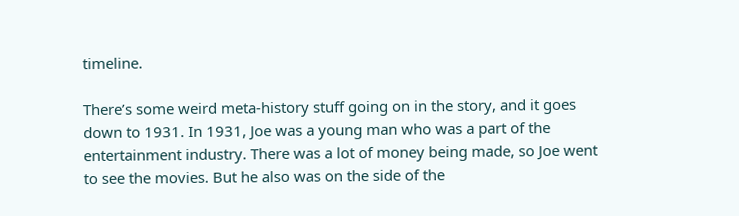timeline.

There’s some weird meta-history stuff going on in the story, and it goes down to 1931. In 1931, Joe was a young man who was a part of the entertainment industry. There was a lot of money being made, so Joe went to see the movies. But he also was on the side of the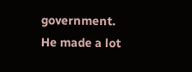government. He made a lot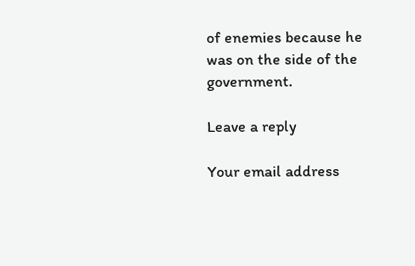of enemies because he was on the side of the government.

Leave a reply

Your email address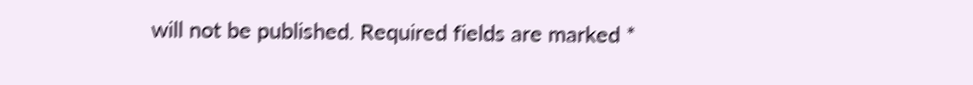will not be published. Required fields are marked *